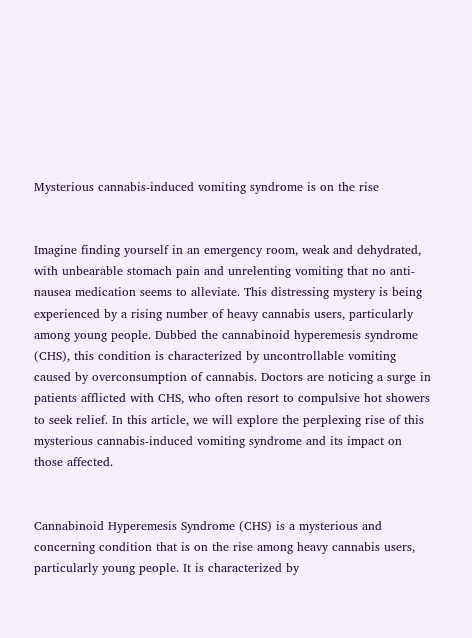Mysterious cannabis-induced vomiting syndrome is on the rise


Imagine finding yourself in an emergency room, weak and dehydrated, with unbearable stomach pain and unrelenting vomiting that no anti-nausea medication seems to alleviate. This distressing mystery is being experienced by a rising number of heavy cannabis users, particularly among young people. Dubbed the cannabinoid hyperemesis syndrome (CHS), this condition is characterized by uncontrollable vomiting caused by overconsumption of cannabis. Doctors are noticing a surge in patients afflicted with CHS, who often resort to compulsive hot showers to seek relief. In this article, we will explore the perplexing rise of this mysterious cannabis-induced vomiting syndrome and its impact on those affected.


Cannabinoid Hyperemesis Syndrome (CHS) is a mysterious and concerning condition that is on the rise among heavy cannabis users, particularly young people. It is characterized by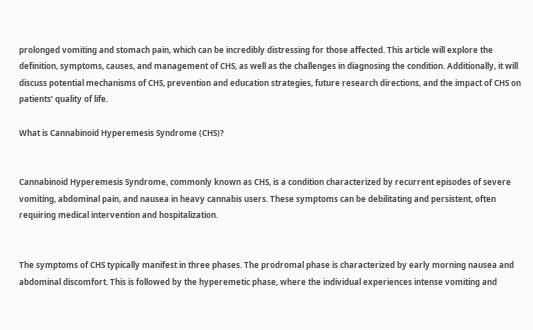prolonged vomiting and stomach pain, which can be incredibly distressing for those affected. This article will explore the definition, symptoms, causes, and management of CHS, as well as the challenges in diagnosing the condition. Additionally, it will discuss potential mechanisms of CHS, prevention and education strategies, future research directions, and the impact of CHS on patients’ quality of life.

What is Cannabinoid Hyperemesis Syndrome (CHS)?


Cannabinoid Hyperemesis Syndrome, commonly known as CHS, is a condition characterized by recurrent episodes of severe vomiting, abdominal pain, and nausea in heavy cannabis users. These symptoms can be debilitating and persistent, often requiring medical intervention and hospitalization.


The symptoms of CHS typically manifest in three phases. The prodromal phase is characterized by early morning nausea and abdominal discomfort. This is followed by the hyperemetic phase, where the individual experiences intense vomiting and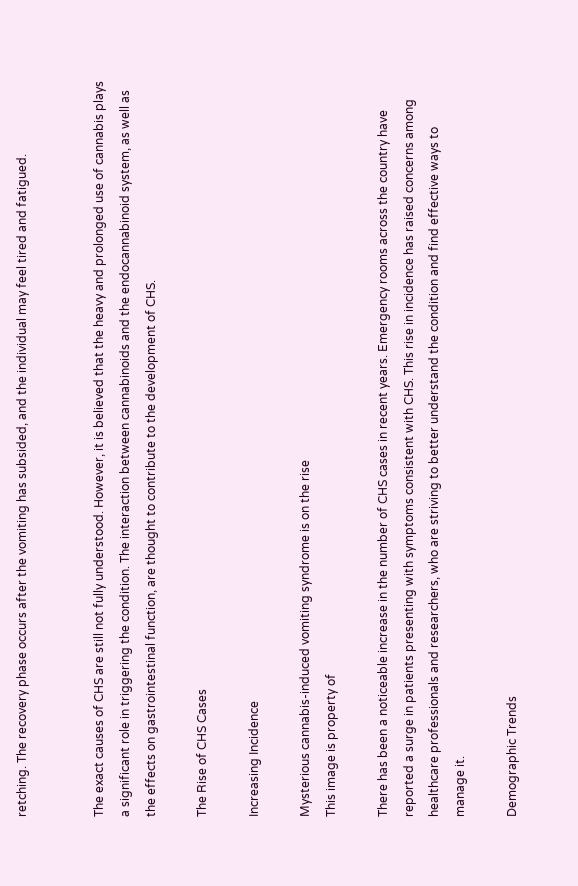retching. The recovery phase occurs after the vomiting has subsided, and the individual may feel tired and fatigued.


The exact causes of CHS are still not fully understood. However, it is believed that the heavy and prolonged use of cannabis plays a significant role in triggering the condition. The interaction between cannabinoids and the endocannabinoid system, as well as the effects on gastrointestinal function, are thought to contribute to the development of CHS.

The Rise of CHS Cases

Increasing Incidence

Mysterious cannabis-induced vomiting syndrome is on the rise
This image is property of

There has been a noticeable increase in the number of CHS cases in recent years. Emergency rooms across the country have reported a surge in patients presenting with symptoms consistent with CHS. This rise in incidence has raised concerns among healthcare professionals and researchers, who are striving to better understand the condition and find effective ways to manage it.

Demographic Trends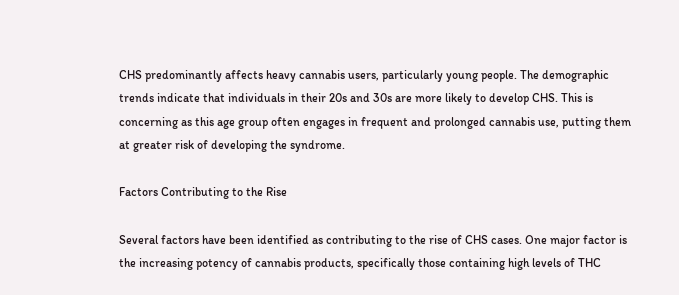CHS predominantly affects heavy cannabis users, particularly young people. The demographic trends indicate that individuals in their 20s and 30s are more likely to develop CHS. This is concerning as this age group often engages in frequent and prolonged cannabis use, putting them at greater risk of developing the syndrome.

Factors Contributing to the Rise

Several factors have been identified as contributing to the rise of CHS cases. One major factor is the increasing potency of cannabis products, specifically those containing high levels of THC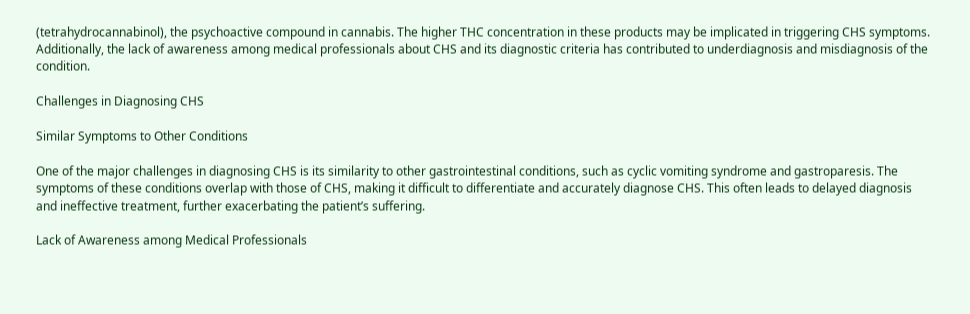(tetrahydrocannabinol), the psychoactive compound in cannabis. The higher THC concentration in these products may be implicated in triggering CHS symptoms. Additionally, the lack of awareness among medical professionals about CHS and its diagnostic criteria has contributed to underdiagnosis and misdiagnosis of the condition.

Challenges in Diagnosing CHS

Similar Symptoms to Other Conditions

One of the major challenges in diagnosing CHS is its similarity to other gastrointestinal conditions, such as cyclic vomiting syndrome and gastroparesis. The symptoms of these conditions overlap with those of CHS, making it difficult to differentiate and accurately diagnose CHS. This often leads to delayed diagnosis and ineffective treatment, further exacerbating the patient’s suffering.

Lack of Awareness among Medical Professionals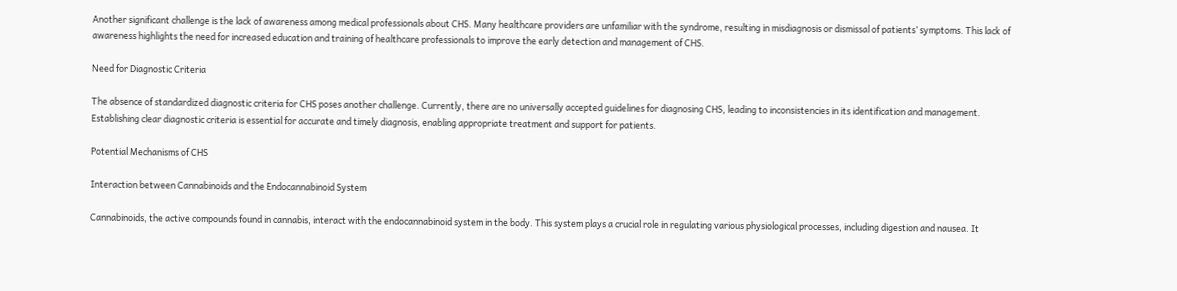Another significant challenge is the lack of awareness among medical professionals about CHS. Many healthcare providers are unfamiliar with the syndrome, resulting in misdiagnosis or dismissal of patients’ symptoms. This lack of awareness highlights the need for increased education and training of healthcare professionals to improve the early detection and management of CHS.

Need for Diagnostic Criteria

The absence of standardized diagnostic criteria for CHS poses another challenge. Currently, there are no universally accepted guidelines for diagnosing CHS, leading to inconsistencies in its identification and management. Establishing clear diagnostic criteria is essential for accurate and timely diagnosis, enabling appropriate treatment and support for patients.

Potential Mechanisms of CHS

Interaction between Cannabinoids and the Endocannabinoid System

Cannabinoids, the active compounds found in cannabis, interact with the endocannabinoid system in the body. This system plays a crucial role in regulating various physiological processes, including digestion and nausea. It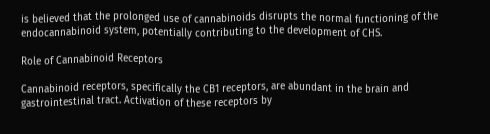is believed that the prolonged use of cannabinoids disrupts the normal functioning of the endocannabinoid system, potentially contributing to the development of CHS.

Role of Cannabinoid Receptors

Cannabinoid receptors, specifically the CB1 receptors, are abundant in the brain and gastrointestinal tract. Activation of these receptors by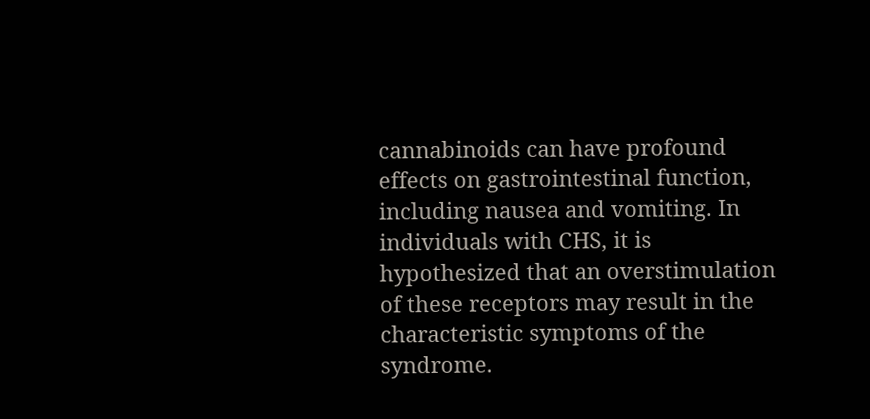cannabinoids can have profound effects on gastrointestinal function, including nausea and vomiting. In individuals with CHS, it is hypothesized that an overstimulation of these receptors may result in the characteristic symptoms of the syndrome.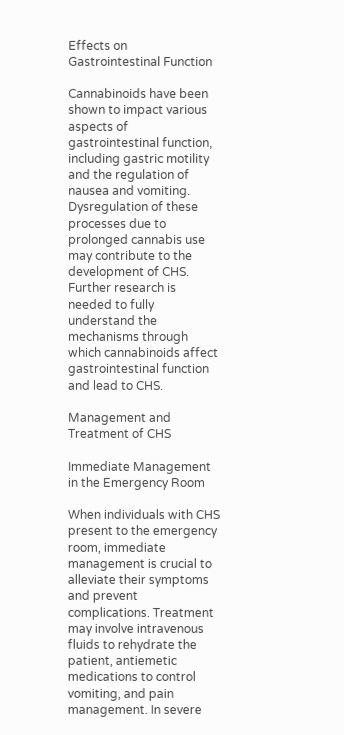Effects on Gastrointestinal Function

Cannabinoids have been shown to impact various aspects of gastrointestinal function, including gastric motility and the regulation of nausea and vomiting. Dysregulation of these processes due to prolonged cannabis use may contribute to the development of CHS. Further research is needed to fully understand the mechanisms through which cannabinoids affect gastrointestinal function and lead to CHS.

Management and Treatment of CHS

Immediate Management in the Emergency Room

When individuals with CHS present to the emergency room, immediate management is crucial to alleviate their symptoms and prevent complications. Treatment may involve intravenous fluids to rehydrate the patient, antiemetic medications to control vomiting, and pain management. In severe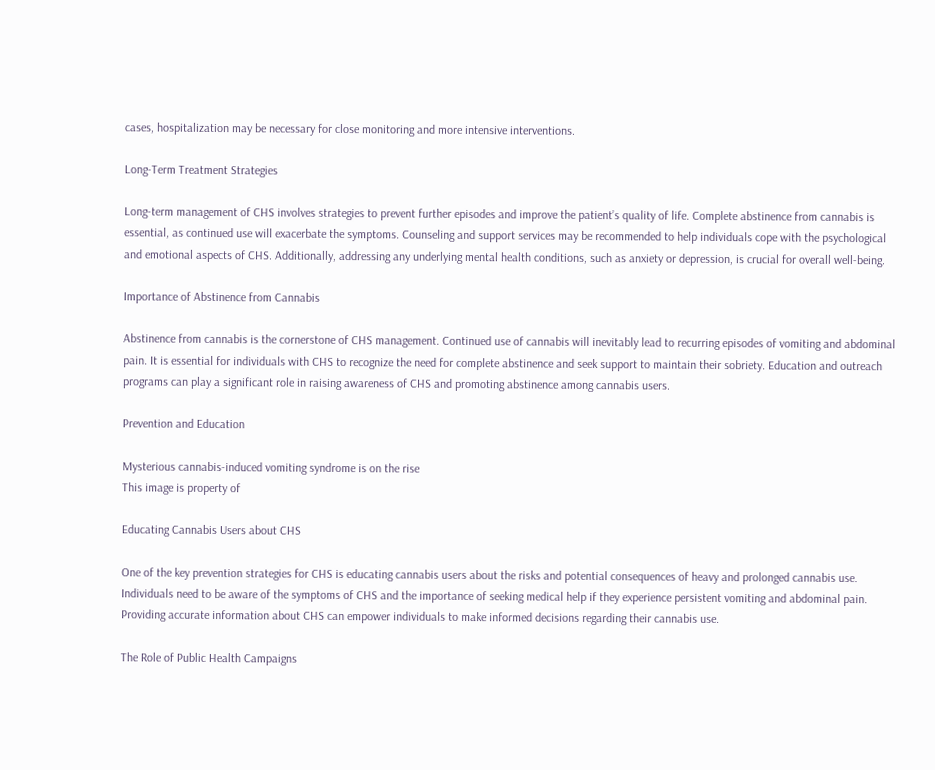cases, hospitalization may be necessary for close monitoring and more intensive interventions.

Long-Term Treatment Strategies

Long-term management of CHS involves strategies to prevent further episodes and improve the patient’s quality of life. Complete abstinence from cannabis is essential, as continued use will exacerbate the symptoms. Counseling and support services may be recommended to help individuals cope with the psychological and emotional aspects of CHS. Additionally, addressing any underlying mental health conditions, such as anxiety or depression, is crucial for overall well-being.

Importance of Abstinence from Cannabis

Abstinence from cannabis is the cornerstone of CHS management. Continued use of cannabis will inevitably lead to recurring episodes of vomiting and abdominal pain. It is essential for individuals with CHS to recognize the need for complete abstinence and seek support to maintain their sobriety. Education and outreach programs can play a significant role in raising awareness of CHS and promoting abstinence among cannabis users.

Prevention and Education

Mysterious cannabis-induced vomiting syndrome is on the rise
This image is property of

Educating Cannabis Users about CHS

One of the key prevention strategies for CHS is educating cannabis users about the risks and potential consequences of heavy and prolonged cannabis use. Individuals need to be aware of the symptoms of CHS and the importance of seeking medical help if they experience persistent vomiting and abdominal pain. Providing accurate information about CHS can empower individuals to make informed decisions regarding their cannabis use.

The Role of Public Health Campaigns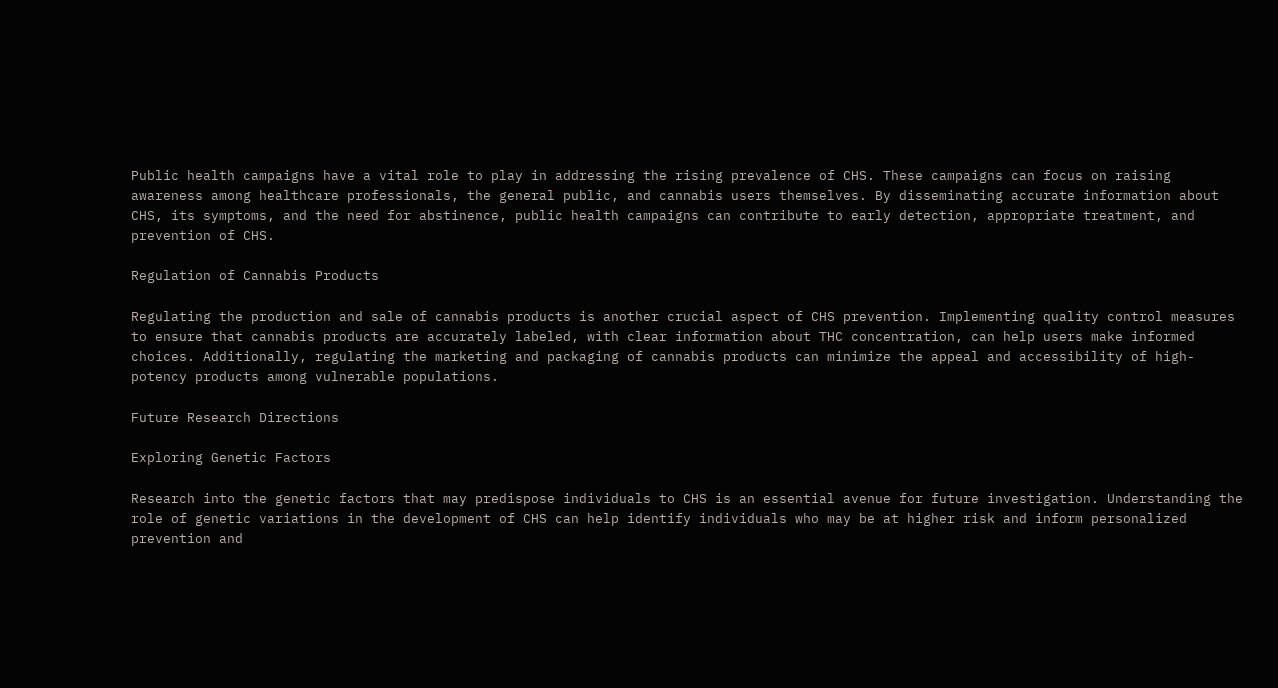Public health campaigns have a vital role to play in addressing the rising prevalence of CHS. These campaigns can focus on raising awareness among healthcare professionals, the general public, and cannabis users themselves. By disseminating accurate information about CHS, its symptoms, and the need for abstinence, public health campaigns can contribute to early detection, appropriate treatment, and prevention of CHS.

Regulation of Cannabis Products

Regulating the production and sale of cannabis products is another crucial aspect of CHS prevention. Implementing quality control measures to ensure that cannabis products are accurately labeled, with clear information about THC concentration, can help users make informed choices. Additionally, regulating the marketing and packaging of cannabis products can minimize the appeal and accessibility of high-potency products among vulnerable populations.

Future Research Directions

Exploring Genetic Factors

Research into the genetic factors that may predispose individuals to CHS is an essential avenue for future investigation. Understanding the role of genetic variations in the development of CHS can help identify individuals who may be at higher risk and inform personalized prevention and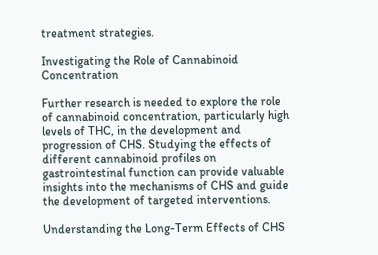treatment strategies.

Investigating the Role of Cannabinoid Concentration

Further research is needed to explore the role of cannabinoid concentration, particularly high levels of THC, in the development and progression of CHS. Studying the effects of different cannabinoid profiles on gastrointestinal function can provide valuable insights into the mechanisms of CHS and guide the development of targeted interventions.

Understanding the Long-Term Effects of CHS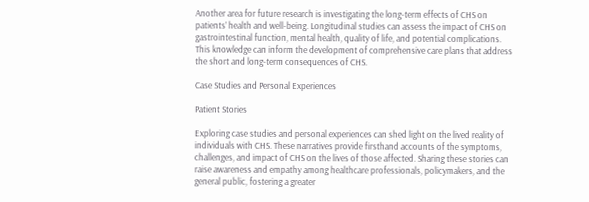Another area for future research is investigating the long-term effects of CHS on patients’ health and well-being. Longitudinal studies can assess the impact of CHS on gastrointestinal function, mental health, quality of life, and potential complications. This knowledge can inform the development of comprehensive care plans that address the short and long-term consequences of CHS.

Case Studies and Personal Experiences

Patient Stories

Exploring case studies and personal experiences can shed light on the lived reality of individuals with CHS. These narratives provide firsthand accounts of the symptoms, challenges, and impact of CHS on the lives of those affected. Sharing these stories can raise awareness and empathy among healthcare professionals, policymakers, and the general public, fostering a greater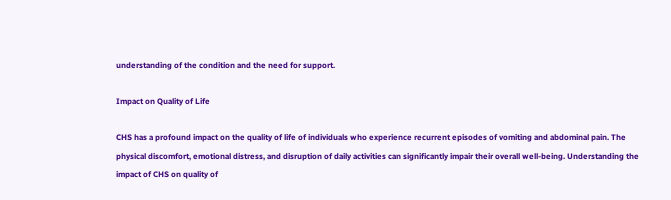understanding of the condition and the need for support.

Impact on Quality of Life

CHS has a profound impact on the quality of life of individuals who experience recurrent episodes of vomiting and abdominal pain. The physical discomfort, emotional distress, and disruption of daily activities can significantly impair their overall well-being. Understanding the impact of CHS on quality of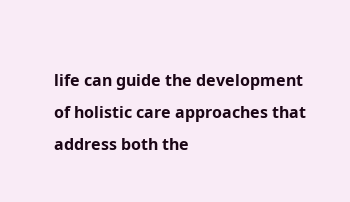life can guide the development of holistic care approaches that address both the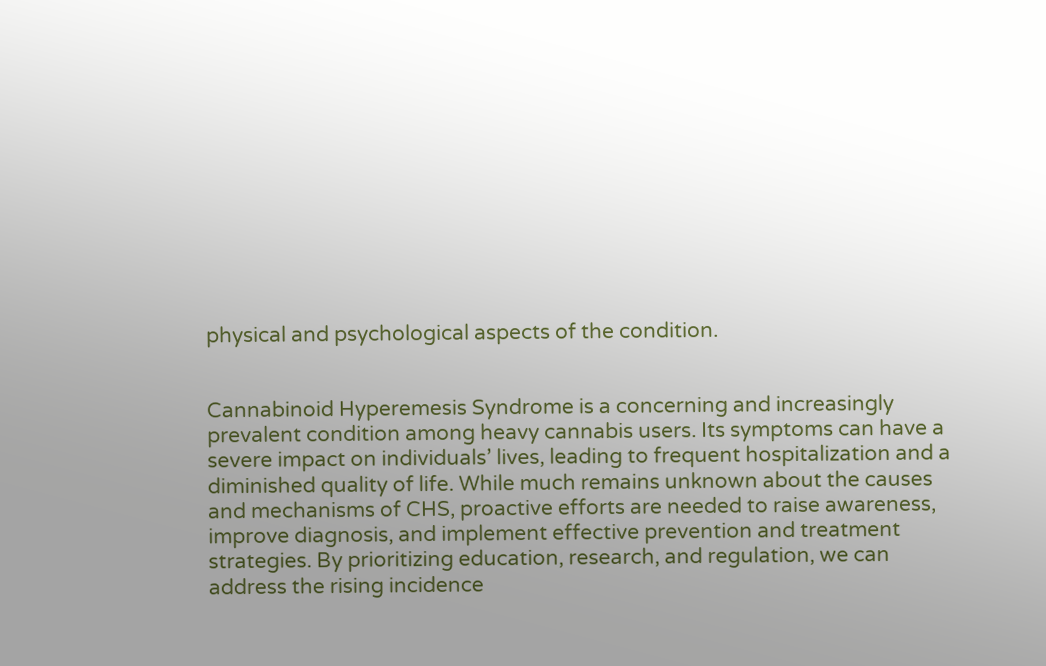physical and psychological aspects of the condition.


Cannabinoid Hyperemesis Syndrome is a concerning and increasingly prevalent condition among heavy cannabis users. Its symptoms can have a severe impact on individuals’ lives, leading to frequent hospitalization and a diminished quality of life. While much remains unknown about the causes and mechanisms of CHS, proactive efforts are needed to raise awareness, improve diagnosis, and implement effective prevention and treatment strategies. By prioritizing education, research, and regulation, we can address the rising incidence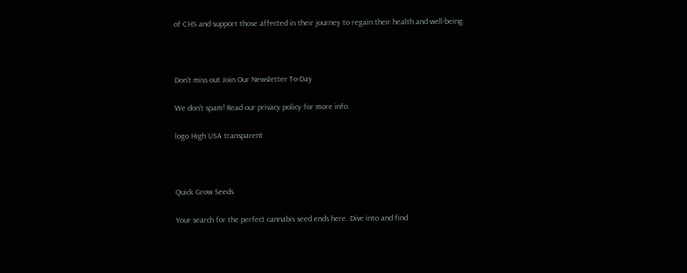of CHS and support those affected in their journey to regain their health and well-being.



Don't miss out Join Our Newsletter To-Day

We don’t spam! Read our privacy policy for more info.

logo High USA transparent



Quick Grow Seeds

Your search for the perfect cannabis seed ends here. Dive into and find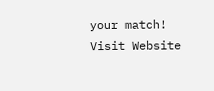your match! Visit Website